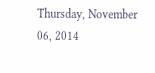Thursday, November 06, 2014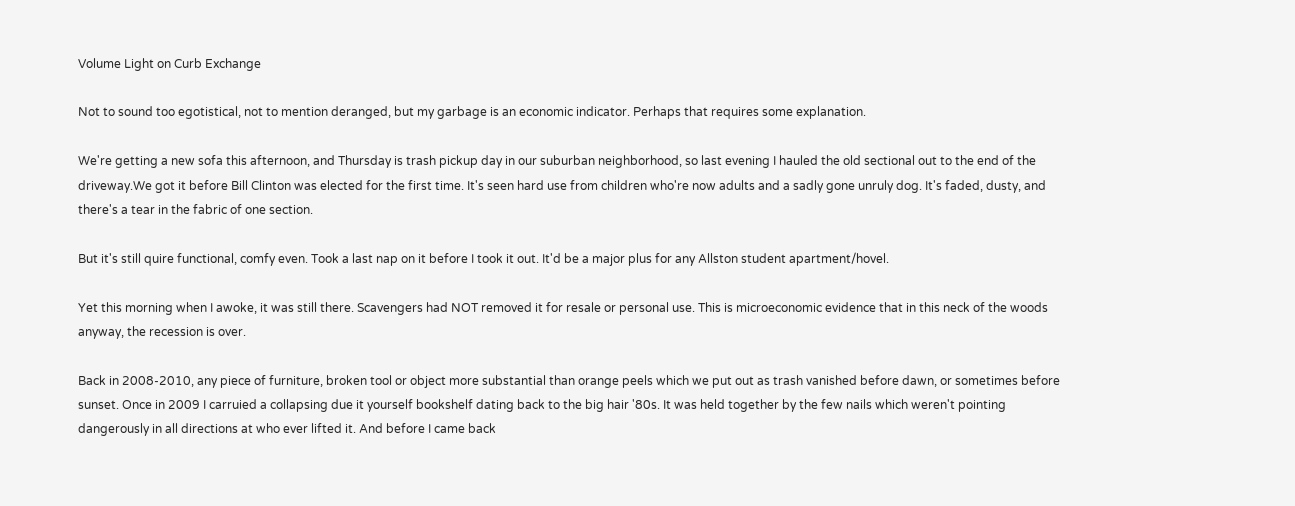Volume Light on Curb Exchange

Not to sound too egotistical, not to mention deranged, but my garbage is an economic indicator. Perhaps that requires some explanation.

We're getting a new sofa this afternoon, and Thursday is trash pickup day in our suburban neighborhood, so last evening I hauled the old sectional out to the end of the driveway.We got it before Bill Clinton was elected for the first time. It's seen hard use from children who're now adults and a sadly gone unruly dog. It's faded, dusty, and there's a tear in the fabric of one section.

But it's still quire functional, comfy even. Took a last nap on it before I took it out. It'd be a major plus for any Allston student apartment/hovel.

Yet this morning when I awoke, it was still there. Scavengers had NOT removed it for resale or personal use. This is microeconomic evidence that in this neck of the woods anyway, the recession is over.

Back in 2008-2010, any piece of furniture, broken tool or object more substantial than orange peels which we put out as trash vanished before dawn, or sometimes before sunset. Once in 2009 I carruied a collapsing due it yourself bookshelf dating back to the big hair '80s. It was held together by the few nails which weren't pointing dangerously in all directions at who ever lifted it. And before I came back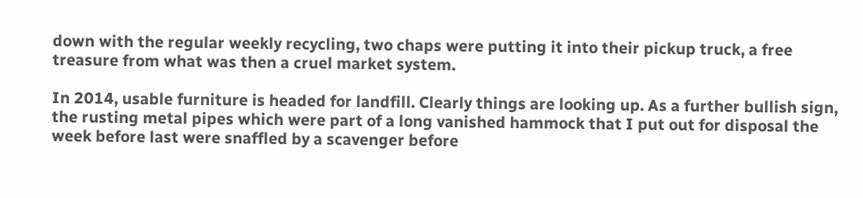down with the regular weekly recycling, two chaps were putting it into their pickup truck, a free treasure from what was then a cruel market system.

In 2014, usable furniture is headed for landfill. Clearly things are looking up. As a further bullish sign, the rusting metal pipes which were part of a long vanished hammock that I put out for disposal the week before last were snaffled by a scavenger before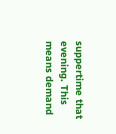suppertime that evening. This means demand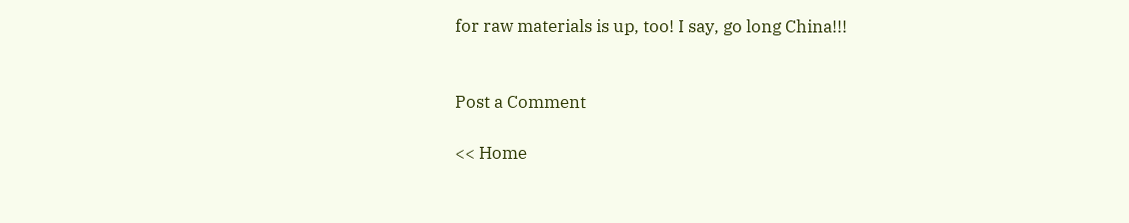for raw materials is up, too! I say, go long China!!!


Post a Comment

<< Home